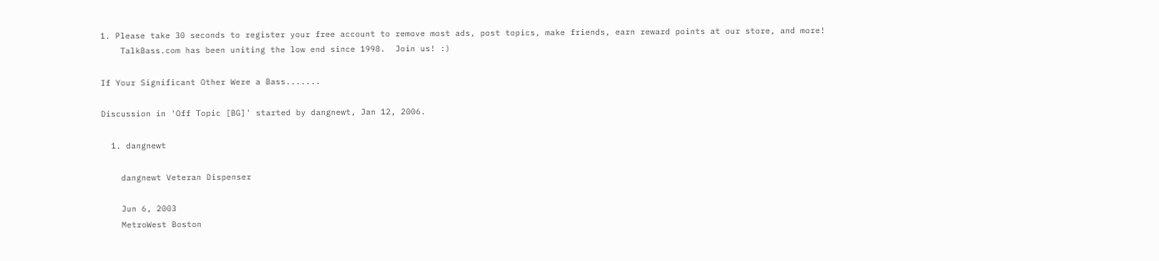1. Please take 30 seconds to register your free account to remove most ads, post topics, make friends, earn reward points at our store, and more!
    TalkBass.com has been uniting the low end since 1998.  Join us! :)

If Your Significant Other Were a Bass.......

Discussion in 'Off Topic [BG]' started by dangnewt, Jan 12, 2006.

  1. dangnewt

    dangnewt Veteran Dispenser

    Jun 6, 2003
    MetroWest Boston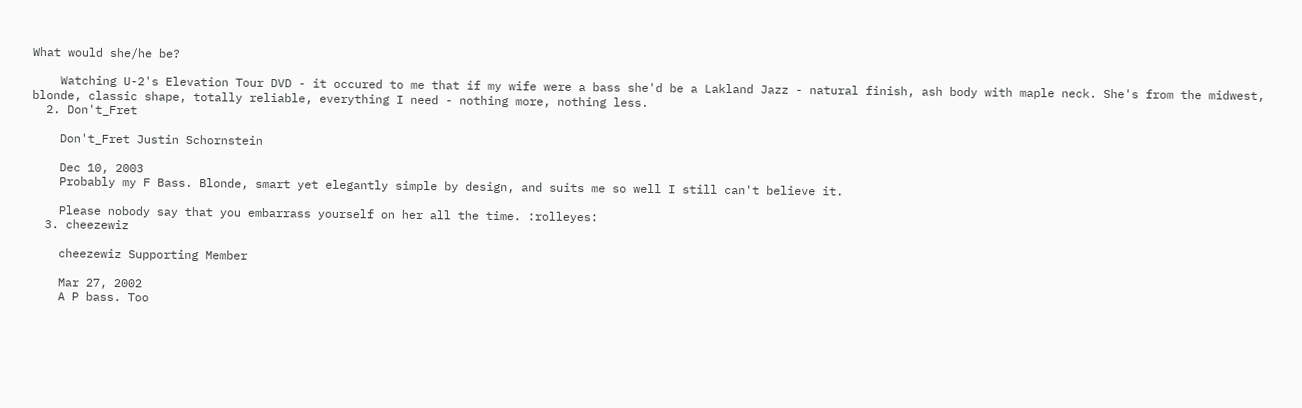What would she/he be?

    Watching U-2's Elevation Tour DVD - it occured to me that if my wife were a bass she'd be a Lakland Jazz - natural finish, ash body with maple neck. She's from the midwest, blonde, classic shape, totally reliable, everything I need - nothing more, nothing less.
  2. Don't_Fret

    Don't_Fret Justin Schornstein

    Dec 10, 2003
    Probably my F Bass. Blonde, smart yet elegantly simple by design, and suits me so well I still can't believe it.

    Please nobody say that you embarrass yourself on her all the time. :rolleyes:
  3. cheezewiz

    cheezewiz Supporting Member

    Mar 27, 2002
    A P bass. Too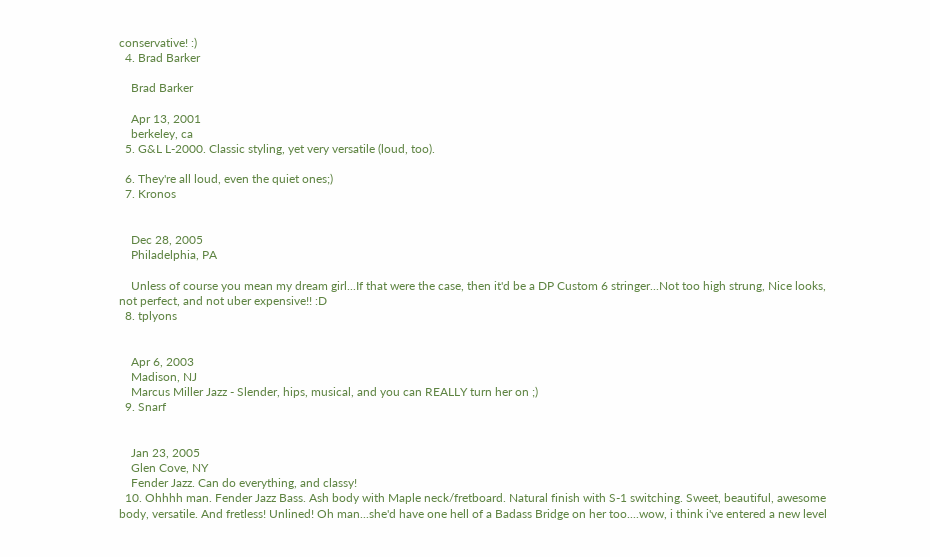conservative! :)
  4. Brad Barker

    Brad Barker

    Apr 13, 2001
    berkeley, ca
  5. G&L L-2000. Classic styling, yet very versatile (loud, too).

  6. They're all loud, even the quiet ones;)
  7. Kronos


    Dec 28, 2005
    Philadelphia, PA

    Unless of course you mean my dream girl...If that were the case, then it'd be a DP Custom 6 stringer...Not too high strung, Nice looks, not perfect, and not uber expensive!! :D
  8. tplyons


    Apr 6, 2003
    Madison, NJ
    Marcus Miller Jazz - Slender, hips, musical, and you can REALLY turn her on ;)
  9. Snarf


    Jan 23, 2005
    Glen Cove, NY
    Fender Jazz. Can do everything, and classy!
  10. Ohhhh man. Fender Jazz Bass. Ash body with Maple neck/fretboard. Natural finish with S-1 switching. Sweet, beautiful, awesome body, versatile. And fretless! Unlined! Oh man...she'd have one hell of a Badass Bridge on her too....wow, i think i've entered a new level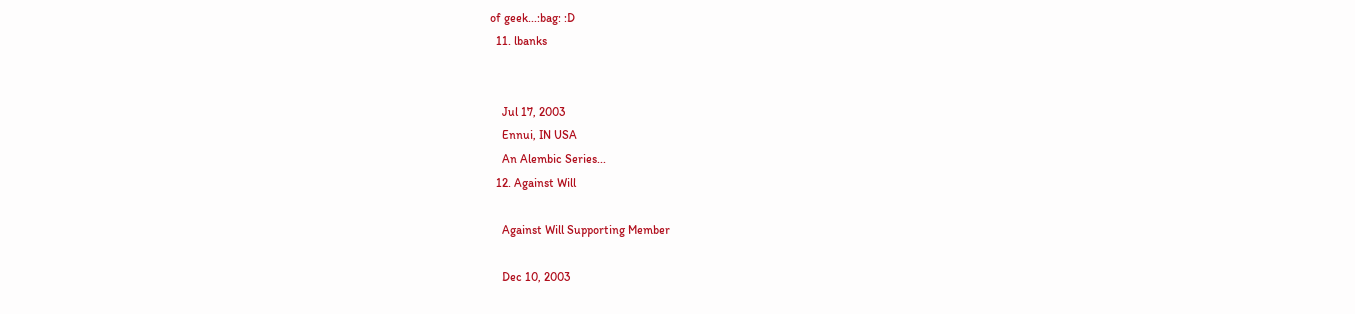of geek...:bag: :D
  11. lbanks


    Jul 17, 2003
    Ennui, IN USA
    An Alembic Series...
  12. Against Will

    Against Will Supporting Member

    Dec 10, 2003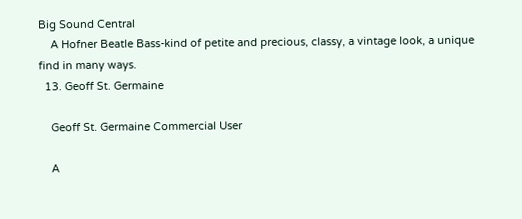Big Sound Central
    A Hofner Beatle Bass-kind of petite and precious, classy, a vintage look, a unique find in many ways.
  13. Geoff St. Germaine

    Geoff St. Germaine Commercial User

    A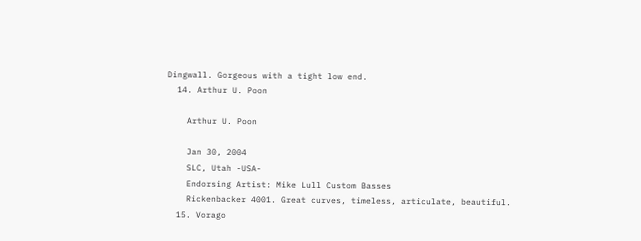Dingwall. Gorgeous with a tight low end.
  14. Arthur U. Poon

    Arthur U. Poon

    Jan 30, 2004
    SLC, Utah -USA-
    Endorsing Artist: Mike Lull Custom Basses
    Rickenbacker 4001. Great curves, timeless, articulate, beautiful.
  15. Vorago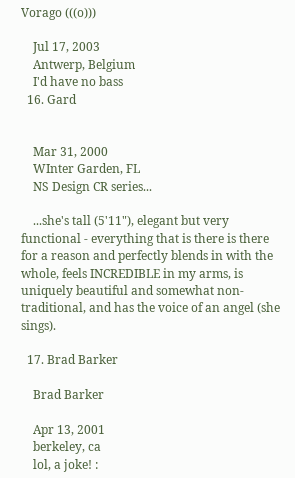Vorago (((o)))

    Jul 17, 2003
    Antwerp, Belgium
    I'd have no bass
  16. Gard


    Mar 31, 2000
    WInter Garden, FL
    NS Design CR series...

    ...she's tall (5'11"), elegant but very functional - everything that is there is there for a reason and perfectly blends in with the whole, feels INCREDIBLE in my arms, is uniquely beautiful and somewhat non-traditional, and has the voice of an angel (she sings).

  17. Brad Barker

    Brad Barker

    Apr 13, 2001
    berkeley, ca
    lol, a joke! :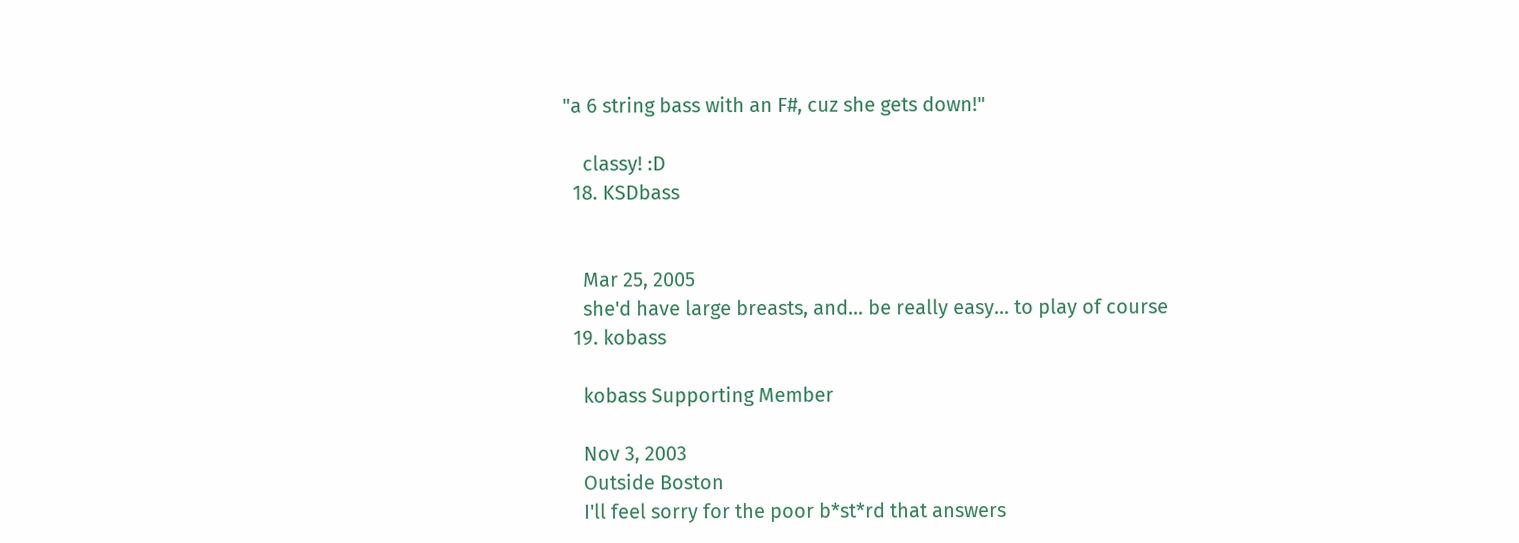"a 6 string bass with an F#, cuz she gets down!"

    classy! :D
  18. KSDbass


    Mar 25, 2005
    she'd have large breasts, and... be really easy... to play of course
  19. kobass

    kobass Supporting Member

    Nov 3, 2003
    Outside Boston
    I'll feel sorry for the poor b*st*rd that answers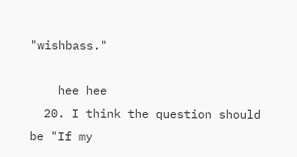"wishbass."

    hee hee
  20. I think the question should be "If my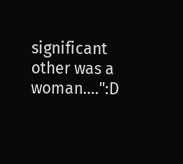significant other was a woman....":D